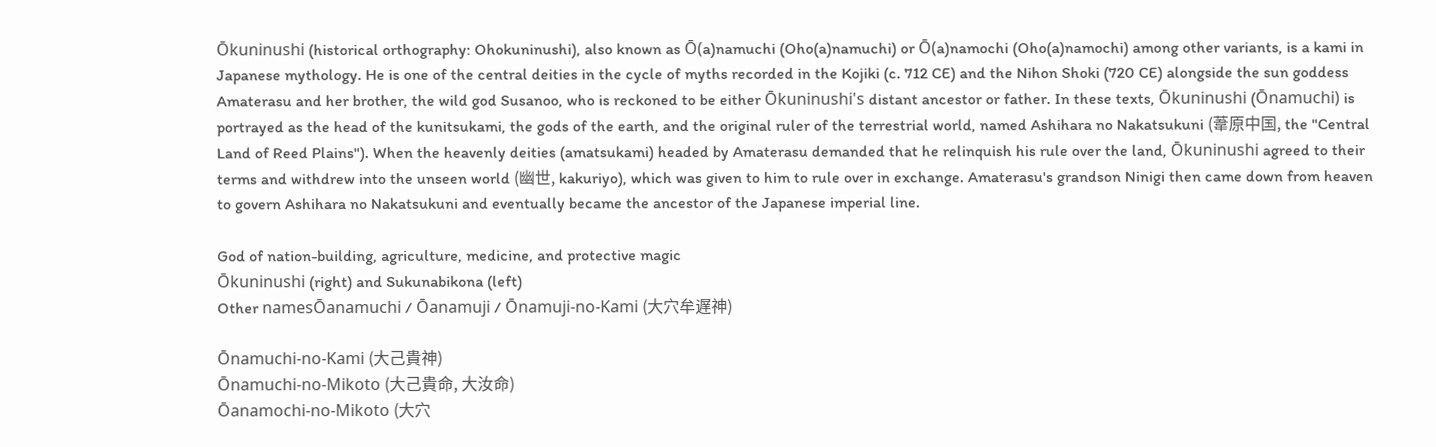Ōkuninushi (historical orthography: Ohokuninushi), also known as Ō(a)namuchi (Oho(a)namuchi) or Ō(a)namochi (Oho(a)namochi) among other variants, is a kami in Japanese mythology. He is one of the central deities in the cycle of myths recorded in the Kojiki (c. 712 CE) and the Nihon Shoki (720 CE) alongside the sun goddess Amaterasu and her brother, the wild god Susanoo, who is reckoned to be either Ōkuninushi's distant ancestor or father. In these texts, Ōkuninushi (Ōnamuchi) is portrayed as the head of the kunitsukami, the gods of the earth, and the original ruler of the terrestrial world, named Ashihara no Nakatsukuni (葦原中国, the "Central Land of Reed Plains"). When the heavenly deities (amatsukami) headed by Amaterasu demanded that he relinquish his rule over the land, Ōkuninushi agreed to their terms and withdrew into the unseen world (幽世, kakuriyo), which was given to him to rule over in exchange. Amaterasu's grandson Ninigi then came down from heaven to govern Ashihara no Nakatsukuni and eventually became the ancestor of the Japanese imperial line.

God of nation-building, agriculture, medicine, and protective magic
Ōkuninushi (right) and Sukunabikona (left)
Other namesŌanamuchi / Ōanamuji / Ōnamuji-no-Kami (大穴牟遅神)

Ōnamuchi-no-Kami (大己貴神)
Ōnamuchi-no-Mikoto (大己貴命, 大汝命)
Ōanamochi-no-Mikoto (大穴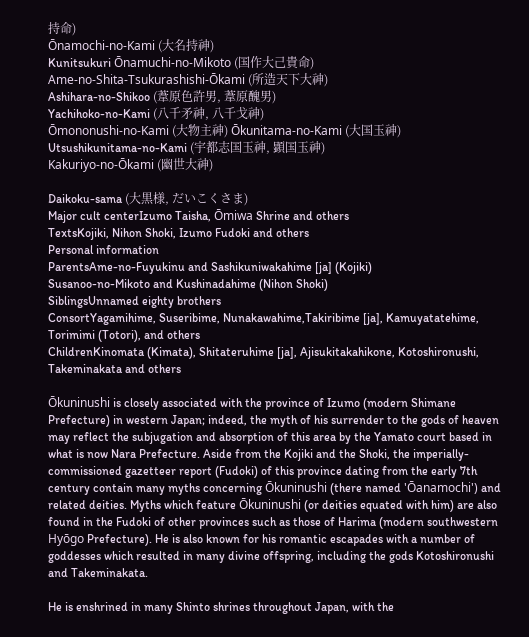持命)
Ōnamochi-no-Kami (大名持神)
Kunitsukuri Ōnamuchi-no-Mikoto (国作大己貴命)
Ame-no-Shita-Tsukurashishi-Ōkami (所造天下大神)
Ashihara-no-Shikoo (葦原色許男, 葦原醜男)
Yachihoko-no-Kami (八千矛神, 八千戈神)
Ōmononushi-no-Kami (大物主神) Ōkunitama-no-Kami (大国玉神)
Utsushikunitama-no-Kami (宇都志国玉神, 顕国玉神)
Kakuriyo-no-Ōkami (幽世大神)

Daikoku-sama (大黒様, だいこくさま)
Major cult centerIzumo Taisha, Ōmiwa Shrine and others
TextsKojiki, Nihon Shoki, Izumo Fudoki and others
Personal information
ParentsAme-no-Fuyukinu and Sashikuniwakahime [ja] (Kojiki)
Susanoo-no-Mikoto and Kushinadahime (Nihon Shoki)
SiblingsUnnamed eighty brothers
ConsortYagamihime, Suseribime, Nunakawahime,Takiribime [ja], Kamuyatatehime, Torimimi (Totori), and others
ChildrenKinomata (Kimata), Shitateruhime [ja], Ajisukitakahikone, Kotoshironushi, Takeminakata and others

Ōkuninushi is closely associated with the province of Izumo (modern Shimane Prefecture) in western Japan; indeed, the myth of his surrender to the gods of heaven may reflect the subjugation and absorption of this area by the Yamato court based in what is now Nara Prefecture. Aside from the Kojiki and the Shoki, the imperially-commissioned gazetteer report (Fudoki) of this province dating from the early 7th century contain many myths concerning Ōkuninushi (there named 'Ōanamochi') and related deities. Myths which feature Ōkuninushi (or deities equated with him) are also found in the Fudoki of other provinces such as those of Harima (modern southwestern Hyōgo Prefecture). He is also known for his romantic escapades with a number of goddesses which resulted in many divine offspring, including the gods Kotoshironushi and Takeminakata.

He is enshrined in many Shinto shrines throughout Japan, with the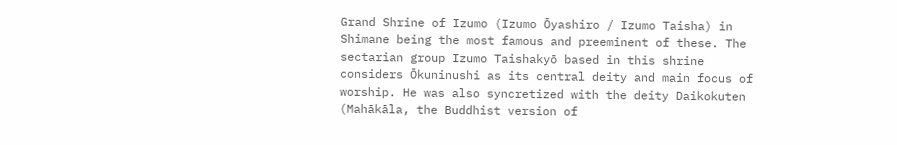Grand Shrine of Izumo (Izumo Ōyashiro / Izumo Taisha) in Shimane being the most famous and preeminent of these. The sectarian group Izumo Taishakyō based in this shrine considers Ōkuninushi as its central deity and main focus of worship. He was also syncretized with the deity Daikokuten (Mahākāla, the Buddhist version of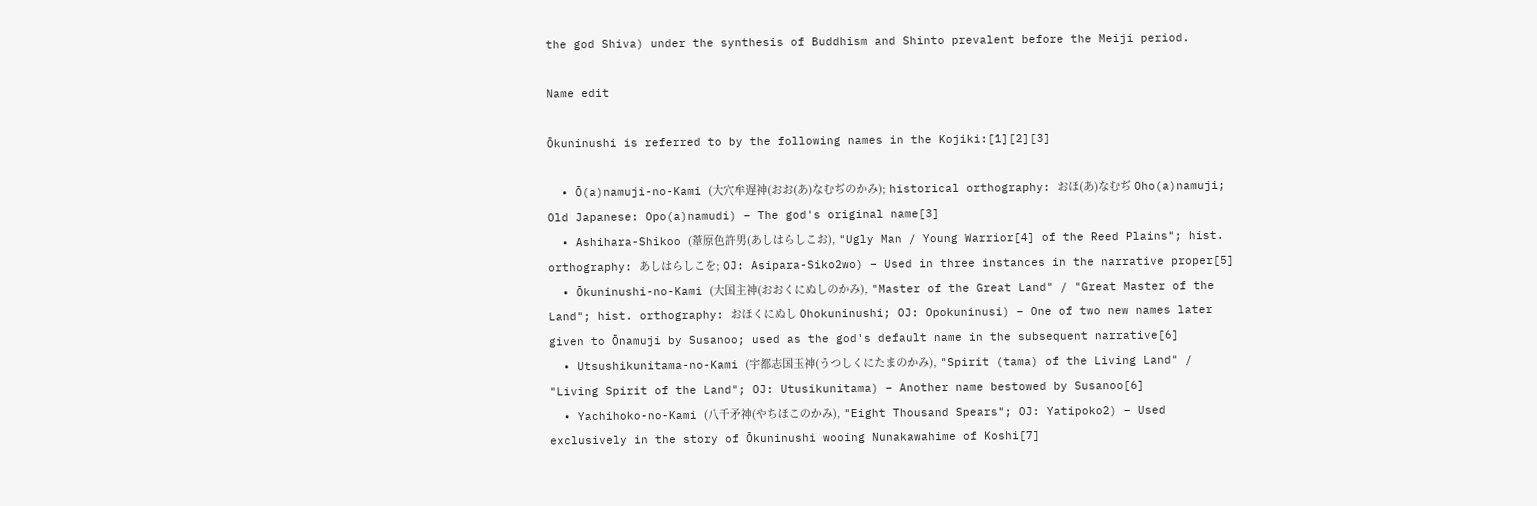the god Shiva) under the synthesis of Buddhism and Shinto prevalent before the Meiji period.

Name edit

Ōkuninushi is referred to by the following names in the Kojiki:[1][2][3]

  • Ō(a)namuji-no-Kami (大穴牟遅神(おお(あ)なむぢのかみ); historical orthography: おほ(あ)なむぢ Oho(a)namuji; Old Japanese: Opo(a)namudi) – The god's original name[3]
  • Ashihara-Shikoo (葦原色許男(あしはらしこお), "Ugly Man / Young Warrior[4] of the Reed Plains"; hist. orthography: あしはらしこを; OJ: Asipara-Siko2wo) – Used in three instances in the narrative proper[5]
  • Ōkuninushi-no-Kami (大国主神(おおくにぬしのかみ), "Master of the Great Land" / "Great Master of the Land"; hist. orthography: おほくにぬし Ohokuninushi; OJ: Opokuninusi) – One of two new names later given to Ōnamuji by Susanoo; used as the god's default name in the subsequent narrative[6]
  • Utsushikunitama-no-Kami (宇都志国玉神(うつしくにたまのかみ), "Spirit (tama) of the Living Land" / "Living Spirit of the Land"; OJ: Utusikunitama) – Another name bestowed by Susanoo[6]
  • Yachihoko-no-Kami (八千矛神(やちほこのかみ), "Eight Thousand Spears"; OJ: Yatipoko2) – Used exclusively in the story of Ōkuninushi wooing Nunakawahime of Koshi[7]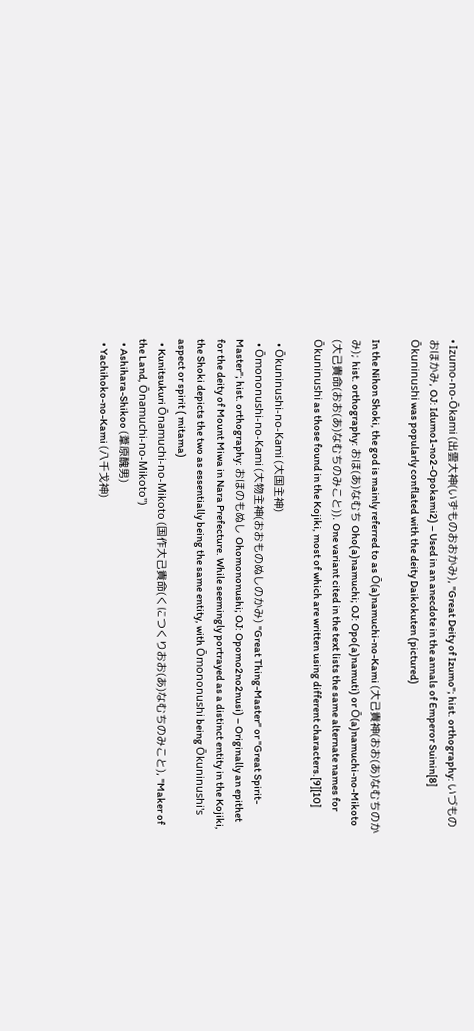• Izumo-no-Ōkami (出雲大神(いずものおおかみ), "Great Deity of Izumo"; hist. orthography: いづものおほかみ, OJ: Idumo1-no2-Opokami2) – Used in an anecdote in the annals of Emperor Suinin[8]
Ōkuninushi was popularly conflated with the deity Daikokuten (pictured)

In the Nihon Shoki, the god is mainly referred to as Ō(a)namuchi-no-Kami (大己貴神(おお(あ)なむちのかみ); hist. orthography: おほ(あ)なむち Oho(a)namuchi; OJ: Opo(a)namuti) or Ō(a)namuchi-no-Mikoto (大己貴命(おお(あ)なむちのみこと)). One variant cited in the text lists the same alternate names for Ōkuninushi as those found in the Kojiki, most of which are written using different characters.[9][10]

  • Ōkuninushi-no-Kami (大国主神)
  • Ōmononushi-no-Kami (大物主神(おおものぬしのかみ) "Great Thing-Master" or "Great Spirit-Master"; hist. orthography: おほのもぬし Ohomononushi; OJ: Opomo2no2nusi) – Originally an epithet for the deity of Mount Miwa in Nara Prefecture. While seemingly portrayed as a distinct entity in the Kojiki, the Shoki depicts the two as essentially being the same entity, with Ōmononushi being Ōkuninushi's aspect or spirit ( mitama)
  • Kunitsukuri Ōnamuchi-no-Mikoto (国作大己貴命(くにつくりおお(あ)なむちのみこと), "Maker of the Land, Ōnamuchi-no-Mikoto")
  • Ashihara-Shikoo (葦原醜男)
  • Yachihoko-no-Kami (八千戈神)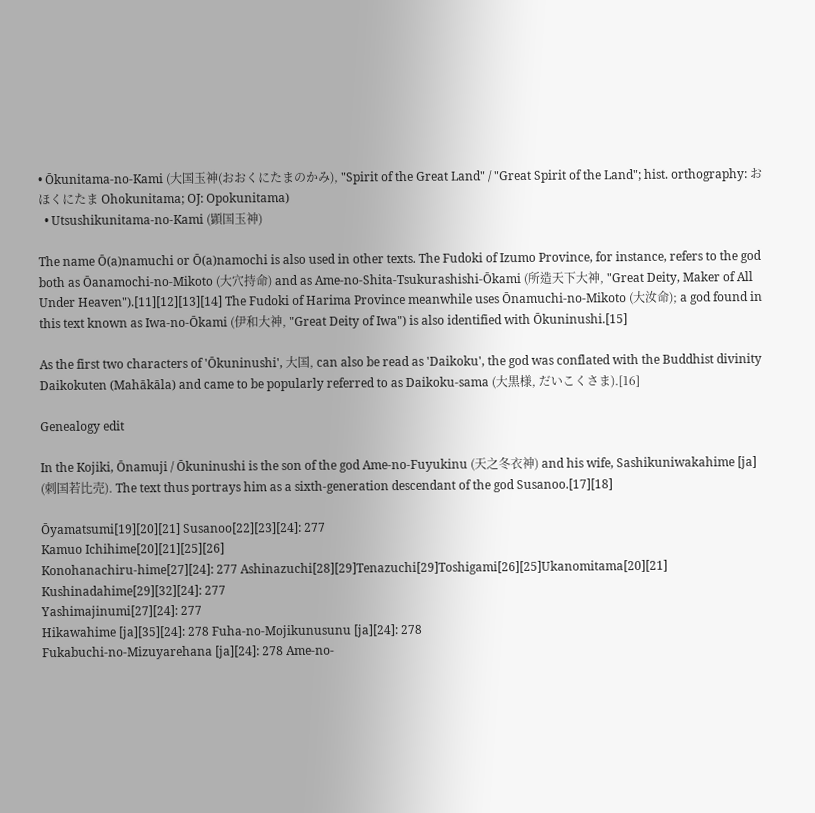• Ōkunitama-no-Kami (大国玉神(おおくにたまのかみ), "Spirit of the Great Land" / "Great Spirit of the Land"; hist. orthography: おほくにたま Ohokunitama; OJ: Opokunitama)
  • Utsushikunitama-no-Kami (顕国玉神)

The name Ō(a)namuchi or Ō(a)namochi is also used in other texts. The Fudoki of Izumo Province, for instance, refers to the god both as Ōanamochi-no-Mikoto (大穴持命) and as Ame-no-Shita-Tsukurashishi-Ōkami (所造天下大神, "Great Deity, Maker of All Under Heaven").[11][12][13][14] The Fudoki of Harima Province meanwhile uses Ōnamuchi-no-Mikoto (大汝命); a god found in this text known as Iwa-no-Ōkami (伊和大神, "Great Deity of Iwa") is also identified with Ōkuninushi.[15]

As the first two characters of 'Ōkuninushi', 大国, can also be read as 'Daikoku', the god was conflated with the Buddhist divinity Daikokuten (Mahākāla) and came to be popularly referred to as Daikoku-sama (大黒様, だいこくさま).[16]

Genealogy edit

In the Kojiki, Ōnamuji / Ōkuninushi is the son of the god Ame-no-Fuyukinu (天之冬衣神) and his wife, Sashikuniwakahime [ja] (刺国若比売). The text thus portrays him as a sixth-generation descendant of the god Susanoo.[17][18]

Ōyamatsumi[19][20][21] Susanoo[22][23][24]: 277
Kamuo Ichihime[20][21][25][26]
Konohanachiru-hime[27][24]: 277 Ashinazuchi[28][29]Tenazuchi[29]Toshigami[26][25]Ukanomitama[20][21]
Kushinadahime[29][32][24]: 277
Yashimajinumi[27][24]: 277
Hikawahime [ja][35][24]: 278 Fuha-no-Mojikunusunu [ja][24]: 278
Fukabuchi-no-Mizuyarehana [ja][24]: 278 Ame-no-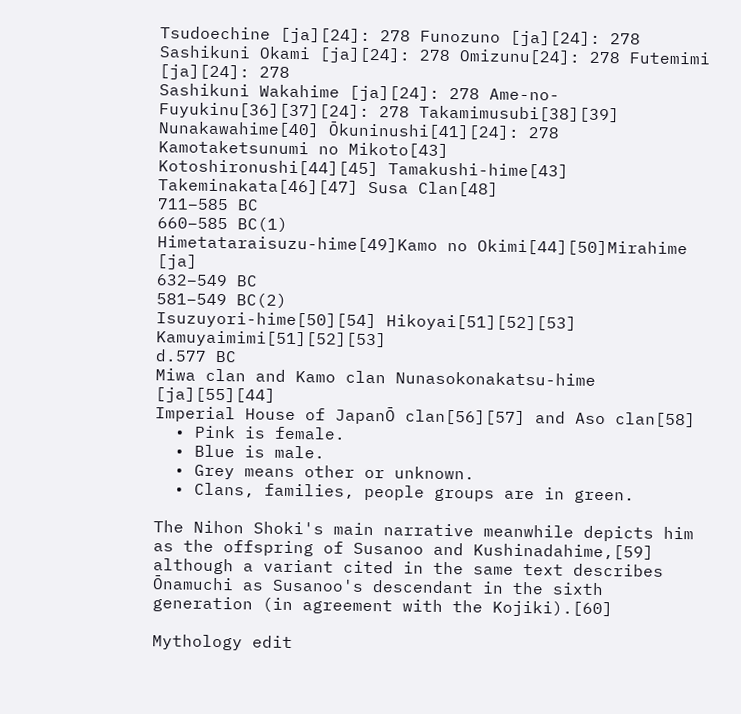Tsudoechine [ja][24]: 278 Funozuno [ja][24]: 278
Sashikuni Okami [ja][24]: 278 Omizunu[24]: 278 Futemimi [ja][24]: 278
Sashikuni Wakahime [ja][24]: 278 Ame-no-Fuyukinu[36][37][24]: 278 Takamimusubi[38][39]
Nunakawahime[40] Ōkuninushi[41][24]: 278
Kamotaketsunumi no Mikoto[43]
Kotoshironushi[44][45] Tamakushi-hime[43] Takeminakata[46][47] Susa Clan[48]
711–585 BC
660–585 BC(1)
Himetataraisuzu-hime[49]Kamo no Okimi[44][50]Mirahime [ja]
632–549 BC
581–549 BC(2)
Isuzuyori-hime[50][54] Hikoyai[51][52][53] Kamuyaimimi[51][52][53]
d.577 BC
Miwa clan and Kamo clan Nunasokonakatsu-hime [ja][55][44]
Imperial House of JapanŌ clan[56][57] and Aso clan[58]
  • Pink is female.
  • Blue is male.
  • Grey means other or unknown.
  • Clans, families, people groups are in green.

The Nihon Shoki's main narrative meanwhile depicts him as the offspring of Susanoo and Kushinadahime,[59] although a variant cited in the same text describes Ōnamuchi as Susanoo's descendant in the sixth generation (in agreement with the Kojiki).[60]

Mythology edit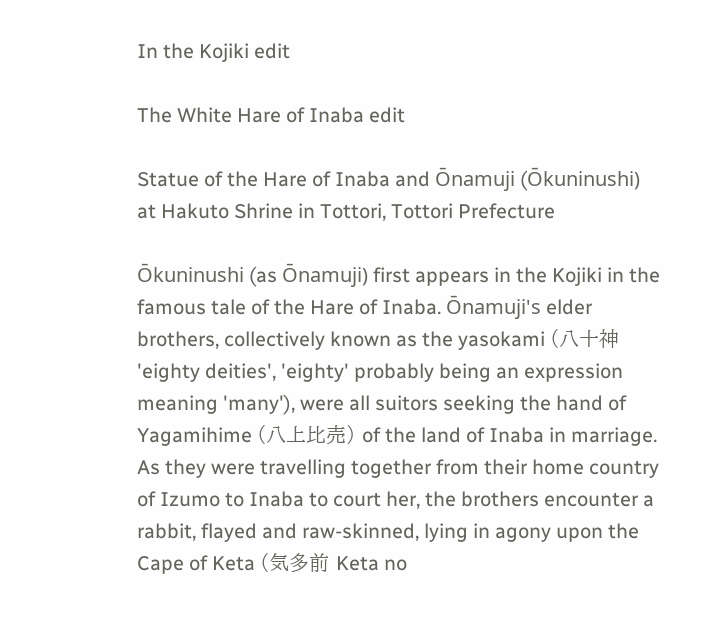In the Kojiki edit

The White Hare of Inaba edit

Statue of the Hare of Inaba and Ōnamuji (Ōkuninushi) at Hakuto Shrine in Tottori, Tottori Prefecture

Ōkuninushi (as Ōnamuji) first appears in the Kojiki in the famous tale of the Hare of Inaba. Ōnamuji's elder brothers, collectively known as the yasokami (八十神 'eighty deities', 'eighty' probably being an expression meaning 'many'), were all suitors seeking the hand of Yagamihime (八上比売) of the land of Inaba in marriage. As they were travelling together from their home country of Izumo to Inaba to court her, the brothers encounter a rabbit, flayed and raw-skinned, lying in agony upon the Cape of Keta (気多前 Keta no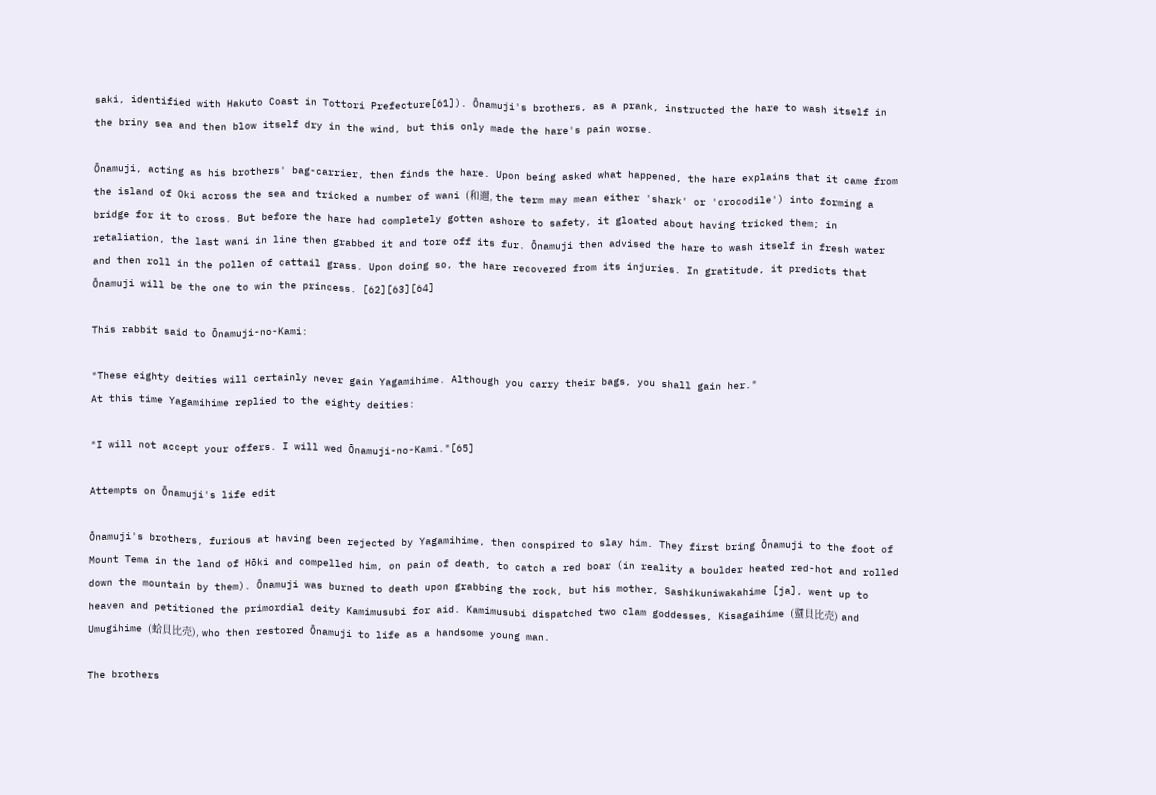saki, identified with Hakuto Coast in Tottori Prefecture[61]). Ōnamuji's brothers, as a prank, instructed the hare to wash itself in the briny sea and then blow itself dry in the wind, but this only made the hare's pain worse.

Ōnamuji, acting as his brothers' bag-carrier, then finds the hare. Upon being asked what happened, the hare explains that it came from the island of Oki across the sea and tricked a number of wani (和邇, the term may mean either 'shark' or 'crocodile') into forming a bridge for it to cross. But before the hare had completely gotten ashore to safety, it gloated about having tricked them; in retaliation, the last wani in line then grabbed it and tore off its fur. Ōnamuji then advised the hare to wash itself in fresh water and then roll in the pollen of cattail grass. Upon doing so, the hare recovered from its injuries. In gratitude, it predicts that Ōnamuji will be the one to win the princess. [62][63][64]

This rabbit said to Ōnamuji-no-Kami:

"These eighty deities will certainly never gain Yagamihime. Although you carry their bags, you shall gain her."
At this time Yagamihime replied to the eighty deities:

"I will not accept your offers. I will wed Ōnamuji-no-Kami."[65]

Attempts on Ōnamuji's life edit

Ōnamuji's brothers, furious at having been rejected by Yagamihime, then conspired to slay him. They first bring Ōnamuji to the foot of Mount Tema in the land of Hōki and compelled him, on pain of death, to catch a red boar (in reality a boulder heated red-hot and rolled down the mountain by them). Ōnamuji was burned to death upon grabbing the rock, but his mother, Sashikuniwakahime [ja], went up to heaven and petitioned the primordial deity Kamimusubi for aid. Kamimusubi dispatched two clam goddesses, Kisagaihime (𧏛貝比売) and Umugihime (蛤貝比売), who then restored Ōnamuji to life as a handsome young man.

The brothers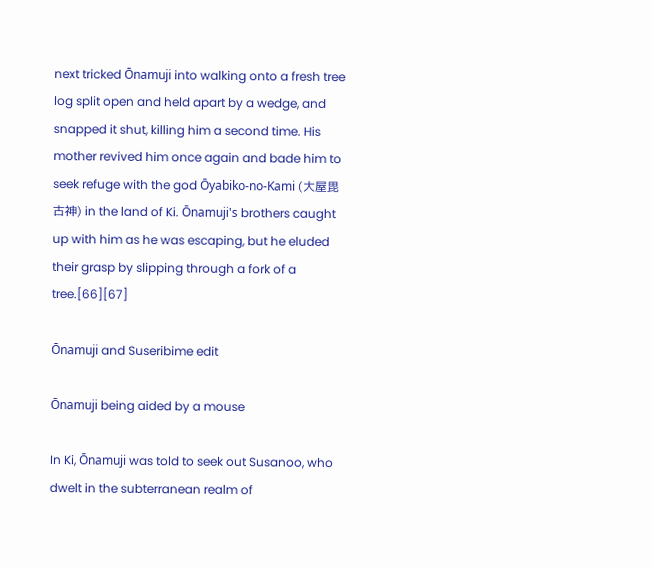next tricked Ōnamuji into walking onto a fresh tree log split open and held apart by a wedge, and snapped it shut, killing him a second time. His mother revived him once again and bade him to seek refuge with the god Ōyabiko-no-Kami (大屋毘古神) in the land of Ki. Ōnamuji's brothers caught up with him as he was escaping, but he eluded their grasp by slipping through a fork of a tree.[66][67]

Ōnamuji and Suseribime edit

Ōnamuji being aided by a mouse

In Ki, Ōnamuji was told to seek out Susanoo, who dwelt in the subterranean realm of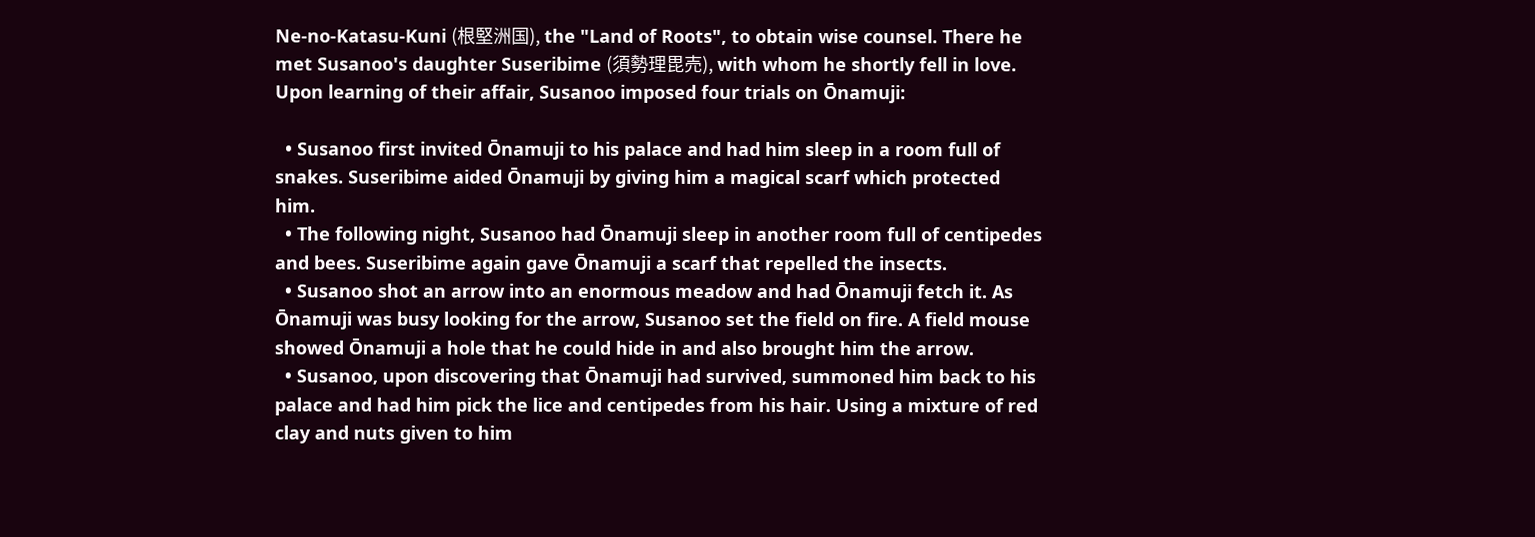Ne-no-Katasu-Kuni (根堅洲国), the "Land of Roots", to obtain wise counsel. There he met Susanoo's daughter Suseribime (須勢理毘売), with whom he shortly fell in love. Upon learning of their affair, Susanoo imposed four trials on Ōnamuji:

  • Susanoo first invited Ōnamuji to his palace and had him sleep in a room full of snakes. Suseribime aided Ōnamuji by giving him a magical scarf which protected him.
  • The following night, Susanoo had Ōnamuji sleep in another room full of centipedes and bees. Suseribime again gave Ōnamuji a scarf that repelled the insects.
  • Susanoo shot an arrow into an enormous meadow and had Ōnamuji fetch it. As Ōnamuji was busy looking for the arrow, Susanoo set the field on fire. A field mouse showed Ōnamuji a hole that he could hide in and also brought him the arrow.
  • Susanoo, upon discovering that Ōnamuji had survived, summoned him back to his palace and had him pick the lice and centipedes from his hair. Using a mixture of red clay and nuts given to him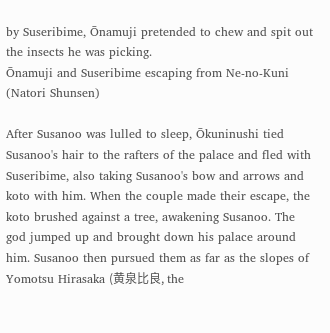by Suseribime, Ōnamuji pretended to chew and spit out the insects he was picking.
Ōnamuji and Suseribime escaping from Ne-no-Kuni (Natori Shunsen)

After Susanoo was lulled to sleep, Ōkuninushi tied Susanoo's hair to the rafters of the palace and fled with Suseribime, also taking Susanoo's bow and arrows and koto with him. When the couple made their escape, the koto brushed against a tree, awakening Susanoo. The god jumped up and brought down his palace around him. Susanoo then pursued them as far as the slopes of Yomotsu Hirasaka (黄泉比良, the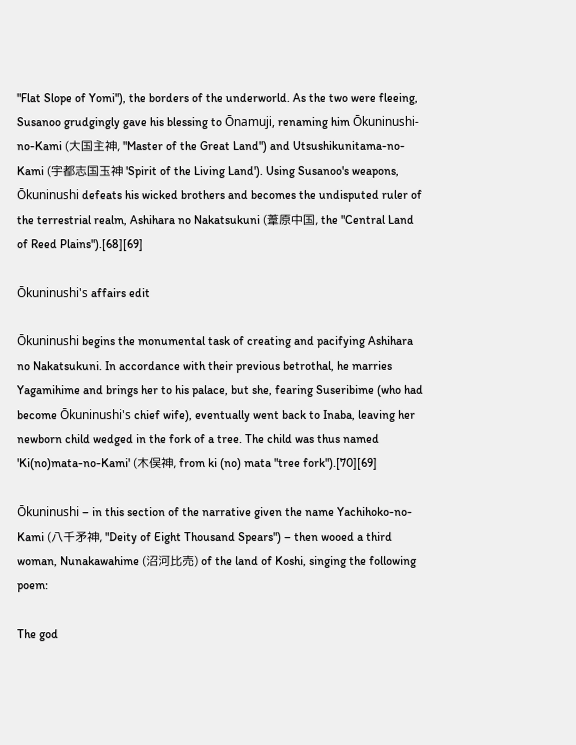"Flat Slope of Yomi"), the borders of the underworld. As the two were fleeing, Susanoo grudgingly gave his blessing to Ōnamuji, renaming him Ōkuninushi-no-Kami (大国主神, "Master of the Great Land") and Utsushikunitama-no-Kami (宇都志国玉神 'Spirit of the Living Land'). Using Susanoo's weapons, Ōkuninushi defeats his wicked brothers and becomes the undisputed ruler of the terrestrial realm, Ashihara no Nakatsukuni (葦原中国, the "Central Land of Reed Plains").[68][69]

Ōkuninushi's affairs edit

Ōkuninushi begins the monumental task of creating and pacifying Ashihara no Nakatsukuni. In accordance with their previous betrothal, he marries Yagamihime and brings her to his palace, but she, fearing Suseribime (who had become Ōkuninushi's chief wife), eventually went back to Inaba, leaving her newborn child wedged in the fork of a tree. The child was thus named 'Ki(no)mata-no-Kami' (木俣神, from ki (no) mata "tree fork").[70][69]

Ōkuninushi – in this section of the narrative given the name Yachihoko-no-Kami (八千矛神, "Deity of Eight Thousand Spears") – then wooed a third woman, Nunakawahime (沼河比売) of the land of Koshi, singing the following poem:

The god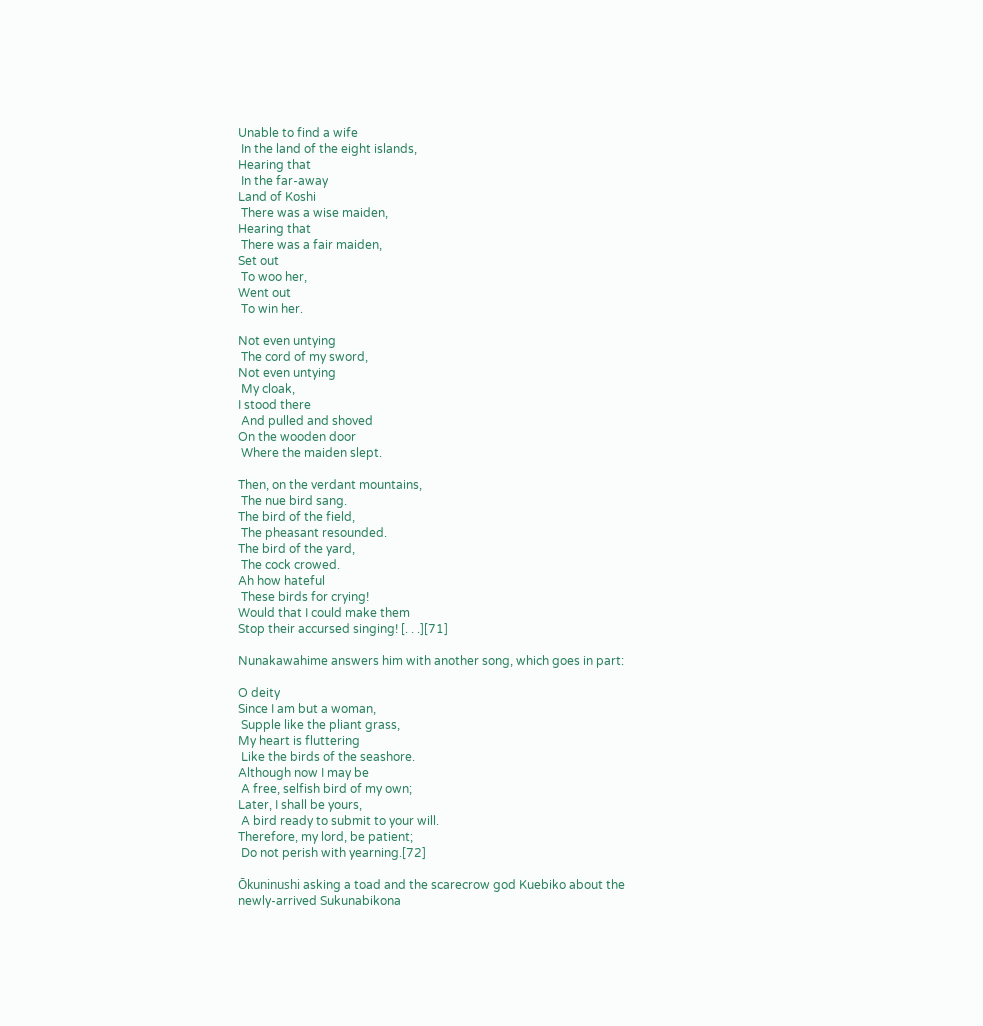Unable to find a wife
 In the land of the eight islands,
Hearing that
 In the far-away
Land of Koshi
 There was a wise maiden,
Hearing that
 There was a fair maiden,
Set out
 To woo her,
Went out
 To win her.

Not even untying
 The cord of my sword,
Not even untying
 My cloak,
I stood there
 And pulled and shoved
On the wooden door
 Where the maiden slept.

Then, on the verdant mountains,
 The nue bird sang.
The bird of the field,
 The pheasant resounded.
The bird of the yard,
 The cock crowed.
Ah how hateful
 These birds for crying!
Would that I could make them
Stop their accursed singing! [. . .][71]

Nunakawahime answers him with another song, which goes in part:

O deity
Since I am but a woman,
 Supple like the pliant grass,
My heart is fluttering
 Like the birds of the seashore.
Although now I may be
 A free, selfish bird of my own;
Later, I shall be yours,
 A bird ready to submit to your will.
Therefore, my lord, be patient;
 Do not perish with yearning.[72]

Ōkuninushi asking a toad and the scarecrow god Kuebiko about the newly-arrived Sukunabikona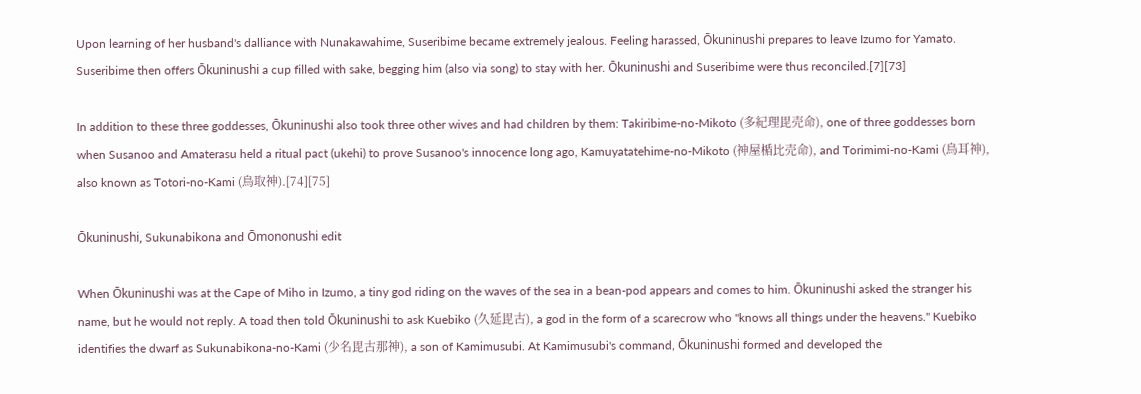Upon learning of her husband's dalliance with Nunakawahime, Suseribime became extremely jealous. Feeling harassed, Ōkuninushi prepares to leave Izumo for Yamato. Suseribime then offers Ōkuninushi a cup filled with sake, begging him (also via song) to stay with her. Ōkuninushi and Suseribime were thus reconciled.[7][73]

In addition to these three goddesses, Ōkuninushi also took three other wives and had children by them: Takiribime-no-Mikoto (多紀理毘売命), one of three goddesses born when Susanoo and Amaterasu held a ritual pact (ukehi) to prove Susanoo's innocence long ago, Kamuyatatehime-no-Mikoto (神屋楯比売命), and Torimimi-no-Kami (鳥耳神), also known as Totori-no-Kami (鳥取神).[74][75]

Ōkuninushi, Sukunabikona and Ōmononushi edit

When Ōkuninushi was at the Cape of Miho in Izumo, a tiny god riding on the waves of the sea in a bean-pod appears and comes to him. Ōkuninushi asked the stranger his name, but he would not reply. A toad then told Ōkuninushi to ask Kuebiko (久延毘古), a god in the form of a scarecrow who "knows all things under the heavens." Kuebiko identifies the dwarf as Sukunabikona-no-Kami (少名毘古那神), a son of Kamimusubi. At Kamimusubi's command, Ōkuninushi formed and developed the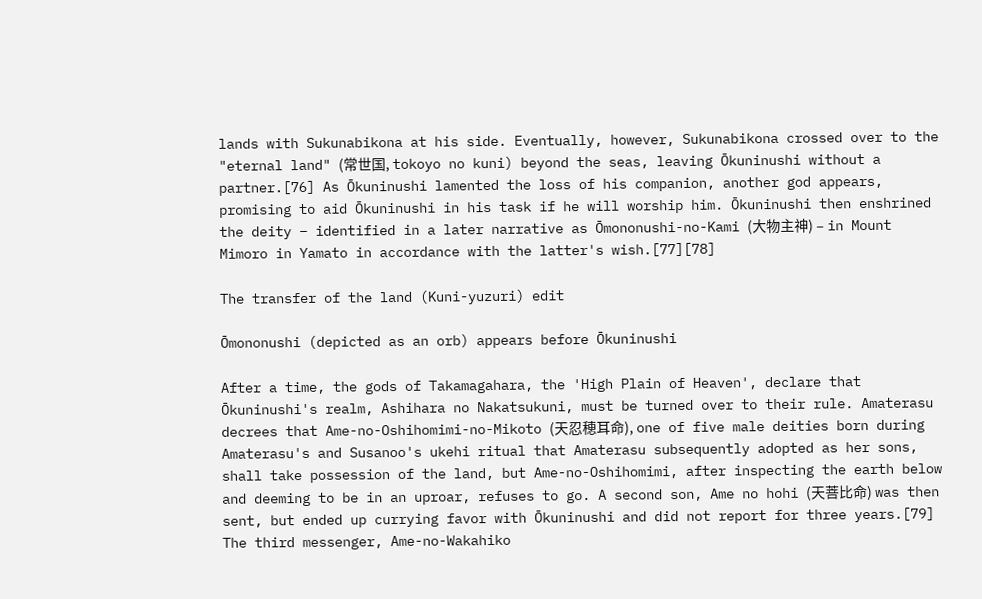lands with Sukunabikona at his side. Eventually, however, Sukunabikona crossed over to the "eternal land" (常世国, tokoyo no kuni) beyond the seas, leaving Ōkuninushi without a partner.[76] As Ōkuninushi lamented the loss of his companion, another god appears, promising to aid Ōkuninushi in his task if he will worship him. Ōkuninushi then enshrined the deity – identified in a later narrative as Ōmononushi-no-Kami (大物主神) – in Mount Mimoro in Yamato in accordance with the latter's wish.[77][78]

The transfer of the land (Kuni-yuzuri) edit

Ōmononushi (depicted as an orb) appears before Ōkuninushi

After a time, the gods of Takamagahara, the 'High Plain of Heaven', declare that Ōkuninushi's realm, Ashihara no Nakatsukuni, must be turned over to their rule. Amaterasu decrees that Ame-no-Oshihomimi-no-Mikoto (天忍穂耳命), one of five male deities born during Amaterasu's and Susanoo's ukehi ritual that Amaterasu subsequently adopted as her sons, shall take possession of the land, but Ame-no-Oshihomimi, after inspecting the earth below and deeming to be in an uproar, refuses to go. A second son, Ame no hohi (天菩比命) was then sent, but ended up currying favor with Ōkuninushi and did not report for three years.[79] The third messenger, Ame-no-Wakahiko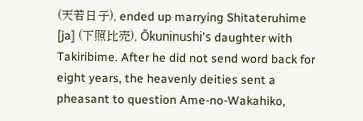(天若日子), ended up marrying Shitateruhime [ja] (下照比売), Ōkuninushi's daughter with Takiribime. After he did not send word back for eight years, the heavenly deities sent a pheasant to question Ame-no-Wakahiko,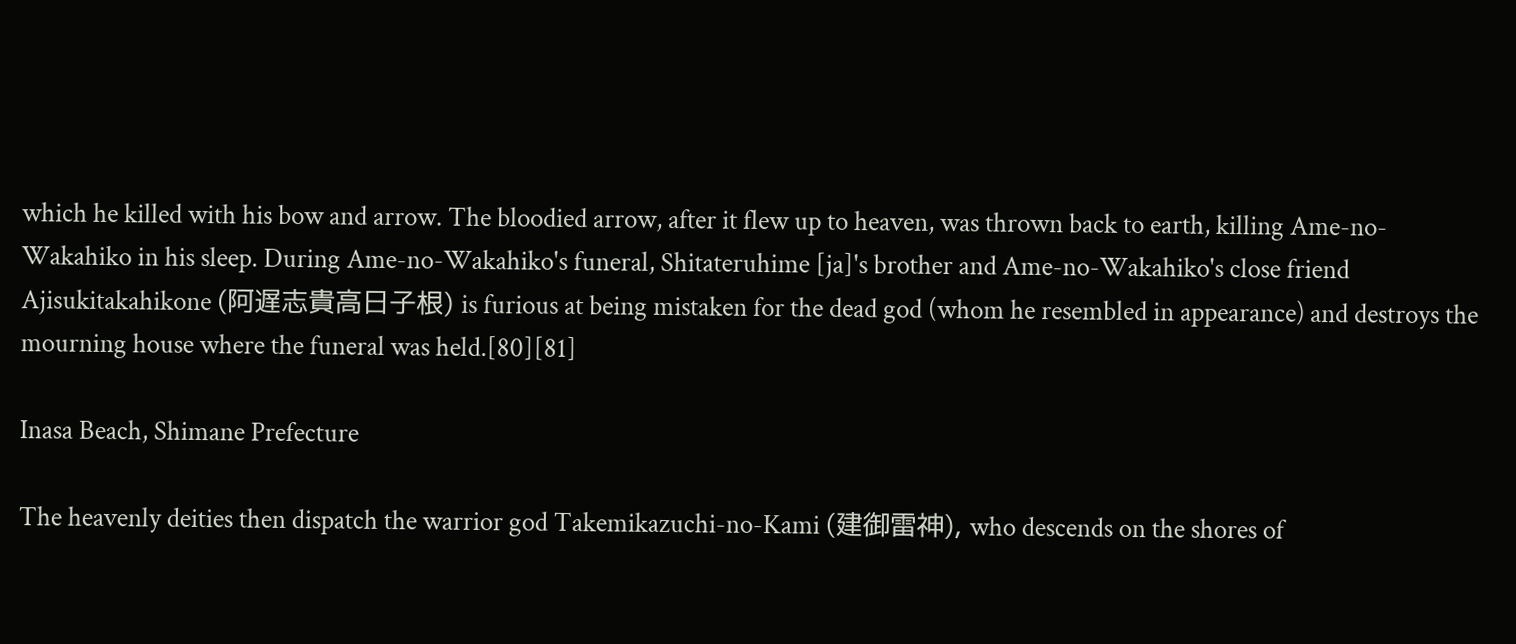which he killed with his bow and arrow. The bloodied arrow, after it flew up to heaven, was thrown back to earth, killing Ame-no-Wakahiko in his sleep. During Ame-no-Wakahiko's funeral, Shitateruhime [ja]'s brother and Ame-no-Wakahiko's close friend Ajisukitakahikone (阿遅志貴高日子根) is furious at being mistaken for the dead god (whom he resembled in appearance) and destroys the mourning house where the funeral was held.[80][81]

Inasa Beach, Shimane Prefecture

The heavenly deities then dispatch the warrior god Takemikazuchi-no-Kami (建御雷神), who descends on the shores of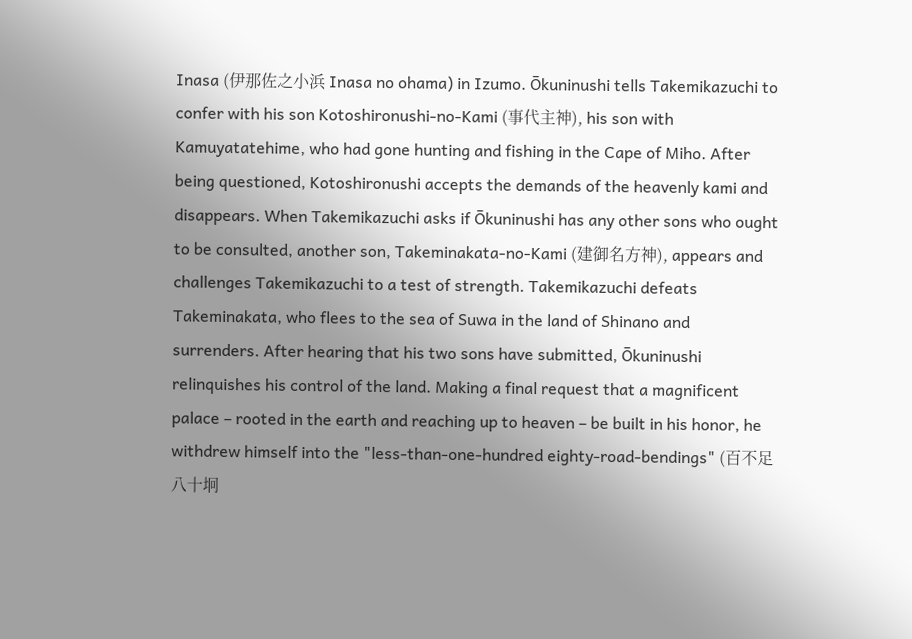Inasa (伊那佐之小浜 Inasa no ohama) in Izumo. Ōkuninushi tells Takemikazuchi to confer with his son Kotoshironushi-no-Kami (事代主神), his son with Kamuyatatehime, who had gone hunting and fishing in the Cape of Miho. After being questioned, Kotoshironushi accepts the demands of the heavenly kami and disappears. When Takemikazuchi asks if Ōkuninushi has any other sons who ought to be consulted, another son, Takeminakata-no-Kami (建御名方神), appears and challenges Takemikazuchi to a test of strength. Takemikazuchi defeats Takeminakata, who flees to the sea of Suwa in the land of Shinano and surrenders. After hearing that his two sons have submitted, Ōkuninushi relinquishes his control of the land. Making a final request that a magnificent palace – rooted in the earth and reaching up to heaven – be built in his honor, he withdrew himself into the "less-than-one-hundred eighty-road-bendings" (百不足八十坰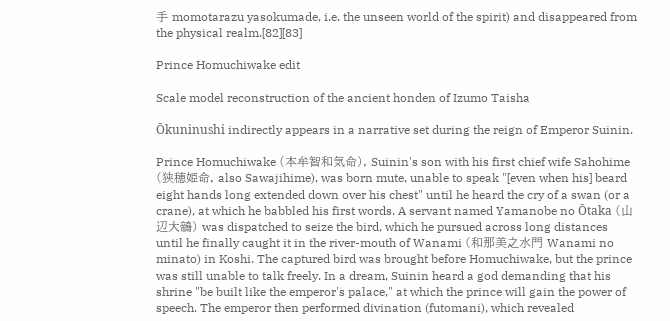手 momotarazu yasokumade, i.e. the unseen world of the spirit) and disappeared from the physical realm.[82][83]

Prince Homuchiwake edit

Scale model reconstruction of the ancient honden of Izumo Taisha

Ōkuninushi indirectly appears in a narrative set during the reign of Emperor Suinin.

Prince Homuchiwake (本牟智和気命), Suinin's son with his first chief wife Sahohime (狭穂姫命, also Sawajihime), was born mute, unable to speak "[even when his] beard eight hands long extended down over his chest" until he heard the cry of a swan (or a crane), at which he babbled his first words. A servant named Yamanobe no Ōtaka (山辺大鶙) was dispatched to seize the bird, which he pursued across long distances until he finally caught it in the river-mouth of Wanami (和那美之水門 Wanami no minato) in Koshi. The captured bird was brought before Homuchiwake, but the prince was still unable to talk freely. In a dream, Suinin heard a god demanding that his shrine "be built like the emperor's palace," at which the prince will gain the power of speech. The emperor then performed divination (futomani), which revealed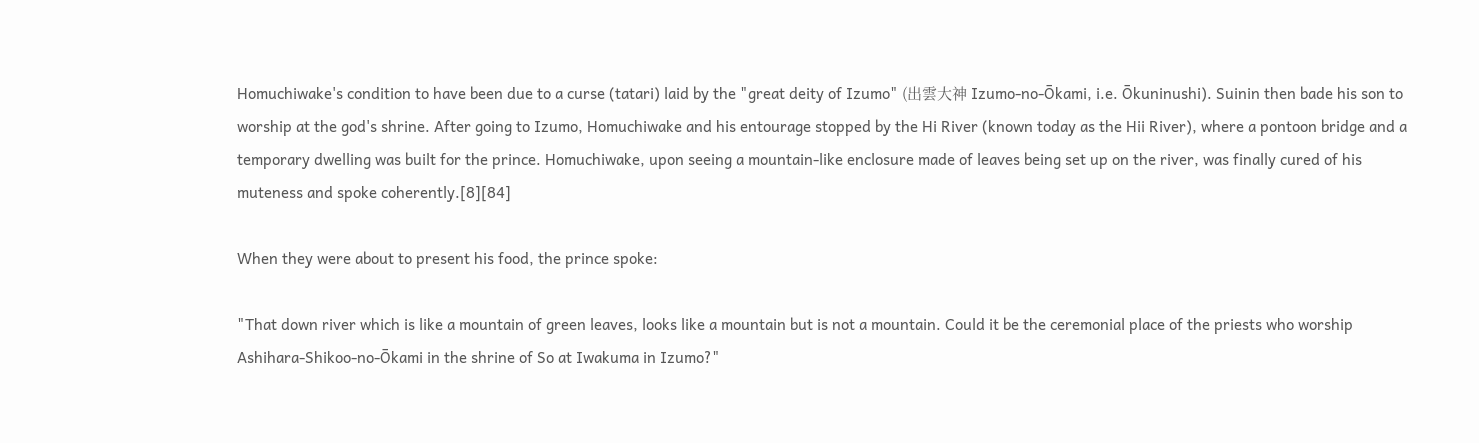Homuchiwake's condition to have been due to a curse (tatari) laid by the "great deity of Izumo" (出雲大神 Izumo-no-Ōkami, i.e. Ōkuninushi). Suinin then bade his son to worship at the god's shrine. After going to Izumo, Homuchiwake and his entourage stopped by the Hi River (known today as the Hii River), where a pontoon bridge and a temporary dwelling was built for the prince. Homuchiwake, upon seeing a mountain-like enclosure made of leaves being set up on the river, was finally cured of his muteness and spoke coherently.[8][84]

When they were about to present his food, the prince spoke:

"That down river which is like a mountain of green leaves, looks like a mountain but is not a mountain. Could it be the ceremonial place of the priests who worship Ashihara-Shikoo-no-Ōkami in the shrine of So at Iwakuma in Izumo?"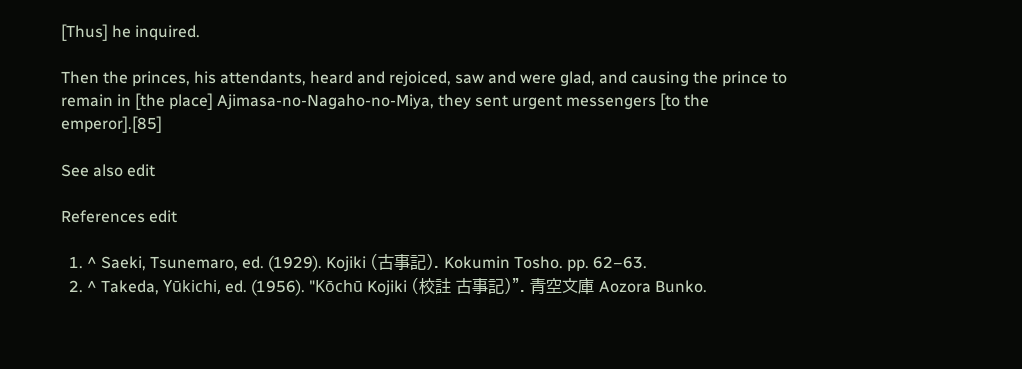[Thus] he inquired.

Then the princes, his attendants, heard and rejoiced, saw and were glad, and causing the prince to remain in [the place] Ajimasa-no-Nagaho-no-Miya, they sent urgent messengers [to the emperor].[85]

See also edit

References edit

  1. ^ Saeki, Tsunemaro, ed. (1929). Kojiki (古事記). Kokumin Tosho. pp. 62–63.
  2. ^ Takeda, Yūkichi, ed. (1956). "Kōchū Kojiki (校註 古事記)". 青空文庫 Aozora Bunko.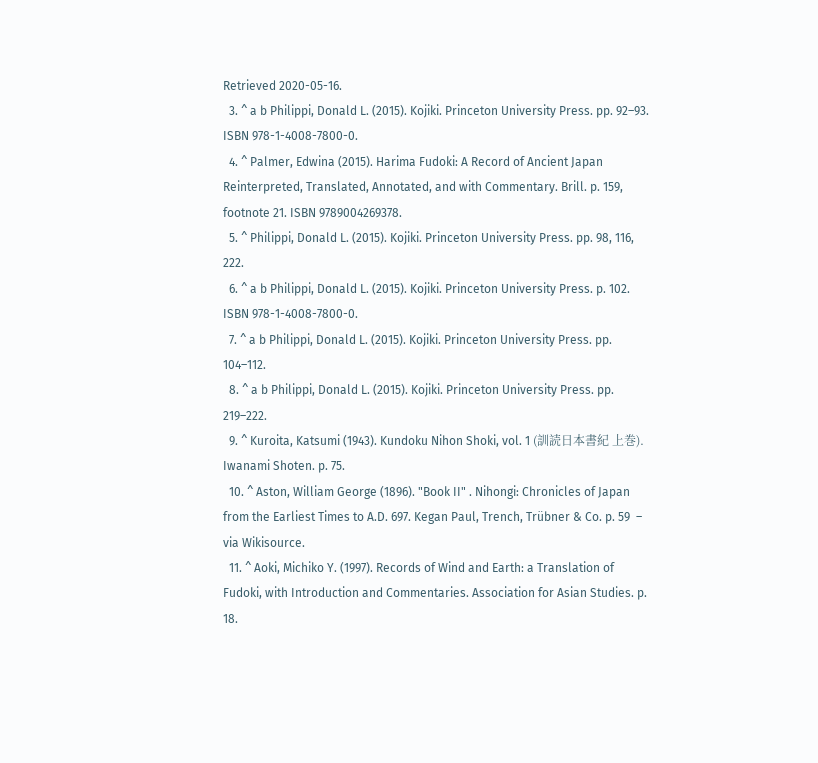Retrieved 2020-05-16.
  3. ^ a b Philippi, Donald L. (2015). Kojiki. Princeton University Press. pp. 92–93. ISBN 978-1-4008-7800-0.
  4. ^ Palmer, Edwina (2015). Harima Fudoki: A Record of Ancient Japan Reinterpreted, Translated, Annotated, and with Commentary. Brill. p. 159, footnote 21. ISBN 9789004269378.
  5. ^ Philippi, Donald L. (2015). Kojiki. Princeton University Press. pp. 98, 116, 222.
  6. ^ a b Philippi, Donald L. (2015). Kojiki. Princeton University Press. p. 102. ISBN 978-1-4008-7800-0.
  7. ^ a b Philippi, Donald L. (2015). Kojiki. Princeton University Press. pp. 104–112.
  8. ^ a b Philippi, Donald L. (2015). Kojiki. Princeton University Press. pp. 219–222.
  9. ^ Kuroita, Katsumi (1943). Kundoku Nihon Shoki, vol. 1 (訓読日本書紀 上巻). Iwanami Shoten. p. 75.
  10. ^ Aston, William George (1896). "Book II" . Nihongi: Chronicles of Japan from the Earliest Times to A.D. 697. Kegan Paul, Trench, Trübner & Co. p. 59  – via Wikisource.
  11. ^ Aoki, Michiko Y. (1997). Records of Wind and Earth: a Translation of Fudoki, with Introduction and Commentaries. Association for Asian Studies. p. 18.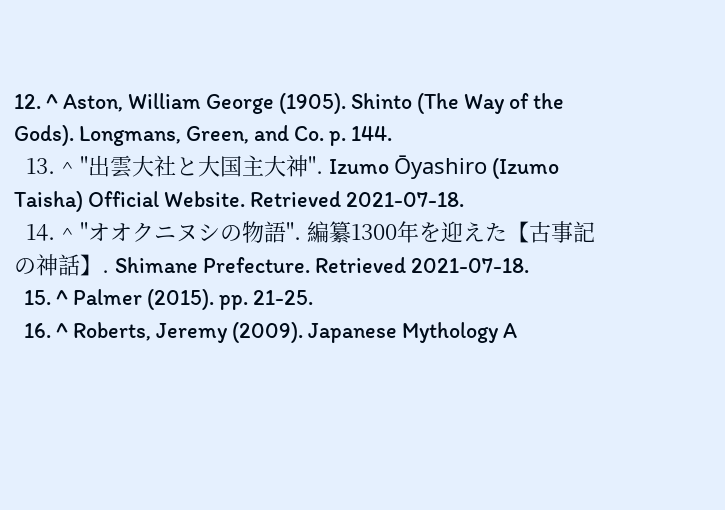12. ^ Aston, William George (1905). Shinto (The Way of the Gods). Longmans, Green, and Co. p. 144.
  13. ^ "出雲大社と大国主大神". Izumo Ōyashiro (Izumo Taisha) Official Website. Retrieved 2021-07-18.
  14. ^ "オオクニヌシの物語". 編纂1300年を迎えた【古事記の神話】. Shimane Prefecture. Retrieved 2021-07-18.
  15. ^ Palmer (2015). pp. 21-25.
  16. ^ Roberts, Jeremy (2009). Japanese Mythology A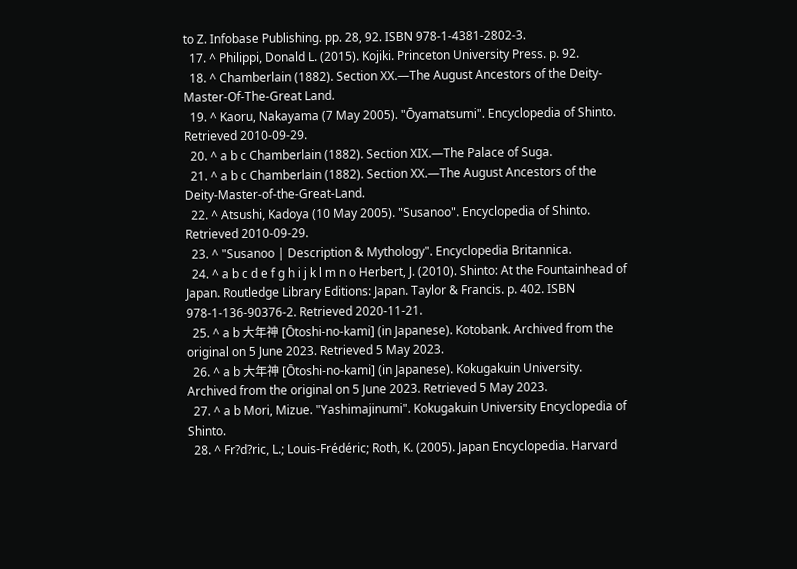to Z. Infobase Publishing. pp. 28, 92. ISBN 978-1-4381-2802-3.
  17. ^ Philippi, Donald L. (2015). Kojiki. Princeton University Press. p. 92.
  18. ^ Chamberlain (1882). Section XX.—The August Ancestors of the Deity-Master-Of-The-Great Land.
  19. ^ Kaoru, Nakayama (7 May 2005). "Ōyamatsumi". Encyclopedia of Shinto. Retrieved 2010-09-29.
  20. ^ a b c Chamberlain (1882). Section XIX.—The Palace of Suga.
  21. ^ a b c Chamberlain (1882). Section XX.—The August Ancestors of the Deity-Master-of-the-Great-Land.
  22. ^ Atsushi, Kadoya (10 May 2005). "Susanoo". Encyclopedia of Shinto. Retrieved 2010-09-29.
  23. ^ "Susanoo | Description & Mythology". Encyclopedia Britannica.
  24. ^ a b c d e f g h i j k l m n o Herbert, J. (2010). Shinto: At the Fountainhead of Japan. Routledge Library Editions: Japan. Taylor & Francis. p. 402. ISBN 978-1-136-90376-2. Retrieved 2020-11-21.
  25. ^ a b 大年神 [Ōtoshi-no-kami] (in Japanese). Kotobank. Archived from the original on 5 June 2023. Retrieved 5 May 2023.
  26. ^ a b 大年神 [Ōtoshi-no-kami] (in Japanese). Kokugakuin University. Archived from the original on 5 June 2023. Retrieved 5 May 2023.
  27. ^ a b Mori, Mizue. "Yashimajinumi". Kokugakuin University Encyclopedia of Shinto.
  28. ^ Fr?d?ric, L.; Louis-Frédéric; Roth, K. (2005). Japan Encyclopedia. Harvard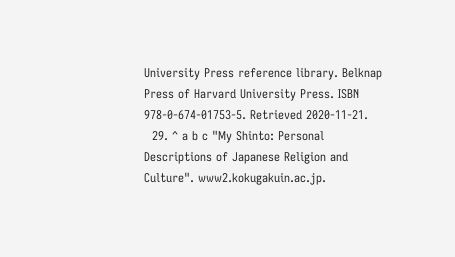University Press reference library. Belknap Press of Harvard University Press. ISBN 978-0-674-01753-5. Retrieved 2020-11-21.
  29. ^ a b c "My Shinto: Personal Descriptions of Japanese Religion and Culture". www2.kokugakuin.ac.jp.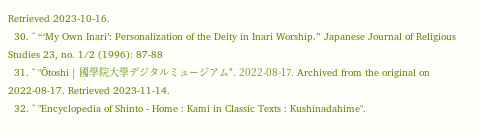Retrieved 2023-10-16.
  30. ^ “‘My Own Inari’: Personalization of the Deity in Inari Worship.” Japanese Journal of Religious Studies 23, no. 1/2 (1996): 87-88
  31. ^ "Ōtoshi | 國學院大學デジタルミュージアム". 2022-08-17. Archived from the original on 2022-08-17. Retrieved 2023-11-14.
  32. ^ "Encyclopedia of Shinto - Home : Kami in Classic Texts : Kushinadahime".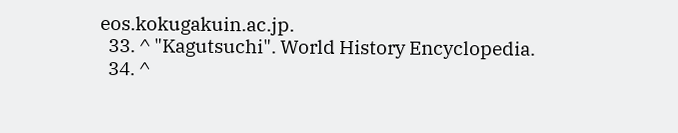eos.kokugakuin.ac.jp.
  33. ^ "Kagutsuchi". World History Encyclopedia.
  34. ^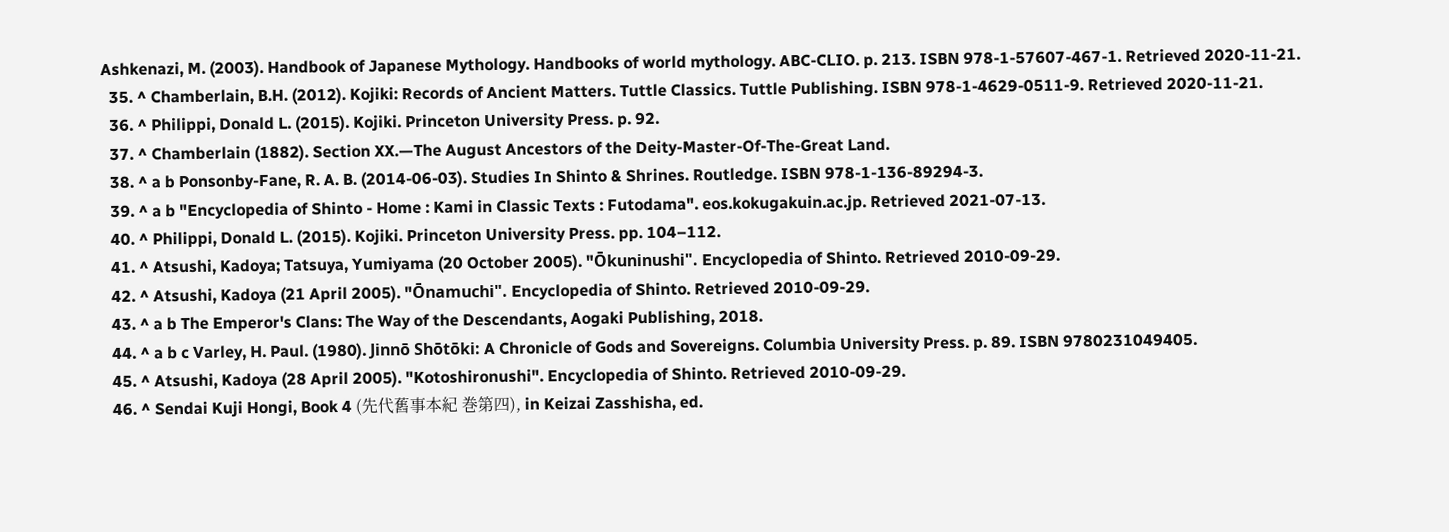Ashkenazi, M. (2003). Handbook of Japanese Mythology. Handbooks of world mythology. ABC-CLIO. p. 213. ISBN 978-1-57607-467-1. Retrieved 2020-11-21.
  35. ^ Chamberlain, B.H. (2012). Kojiki: Records of Ancient Matters. Tuttle Classics. Tuttle Publishing. ISBN 978-1-4629-0511-9. Retrieved 2020-11-21.
  36. ^ Philippi, Donald L. (2015). Kojiki. Princeton University Press. p. 92.
  37. ^ Chamberlain (1882). Section XX.—The August Ancestors of the Deity-Master-Of-The-Great Land.
  38. ^ a b Ponsonby-Fane, R. A. B. (2014-06-03). Studies In Shinto & Shrines. Routledge. ISBN 978-1-136-89294-3.
  39. ^ a b "Encyclopedia of Shinto - Home : Kami in Classic Texts : Futodama". eos.kokugakuin.ac.jp. Retrieved 2021-07-13.
  40. ^ Philippi, Donald L. (2015). Kojiki. Princeton University Press. pp. 104–112.
  41. ^ Atsushi, Kadoya; Tatsuya, Yumiyama (20 October 2005). "Ōkuninushi". Encyclopedia of Shinto. Retrieved 2010-09-29.
  42. ^ Atsushi, Kadoya (21 April 2005). "Ōnamuchi". Encyclopedia of Shinto. Retrieved 2010-09-29.
  43. ^ a b The Emperor's Clans: The Way of the Descendants, Aogaki Publishing, 2018.
  44. ^ a b c Varley, H. Paul. (1980). Jinnō Shōtōki: A Chronicle of Gods and Sovereigns. Columbia University Press. p. 89. ISBN 9780231049405.
  45. ^ Atsushi, Kadoya (28 April 2005). "Kotoshironushi". Encyclopedia of Shinto. Retrieved 2010-09-29.
  46. ^ Sendai Kuji Hongi, Book 4 (先代舊事本紀 巻第四), in Keizai Zasshisha, ed.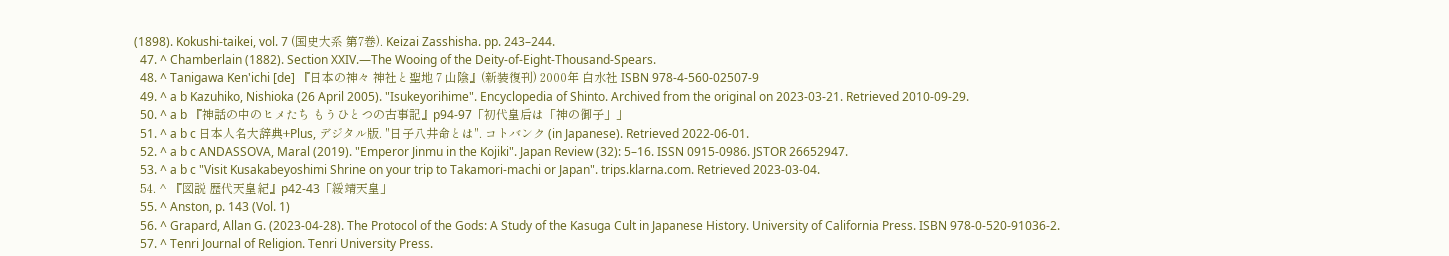(1898). Kokushi-taikei, vol. 7 (国史大系 第7巻). Keizai Zasshisha. pp. 243–244.
  47. ^ Chamberlain (1882). Section XXIV.—The Wooing of the Deity-of-Eight-Thousand-Spears.
  48. ^ Tanigawa Ken'ichi [de] 『日本の神々 神社と聖地 7 山陰』(新装復刊) 2000年 白水社 ISBN 978-4-560-02507-9
  49. ^ a b Kazuhiko, Nishioka (26 April 2005). "Isukeyorihime". Encyclopedia of Shinto. Archived from the original on 2023-03-21. Retrieved 2010-09-29.
  50. ^ a b 『神話の中のヒメたち もうひとつの古事記』p94-97「初代皇后は「神の御子」」
  51. ^ a b c 日本人名大辞典+Plus, デジタル版. "日子八井命とは". コトバンク (in Japanese). Retrieved 2022-06-01.
  52. ^ a b c ANDASSOVA, Maral (2019). "Emperor Jinmu in the Kojiki". Japan Review (32): 5–16. ISSN 0915-0986. JSTOR 26652947.
  53. ^ a b c "Visit Kusakabeyoshimi Shrine on your trip to Takamori-machi or Japan". trips.klarna.com. Retrieved 2023-03-04.
  54. ^ 『図説 歴代天皇紀』p42-43「綏靖天皇」
  55. ^ Anston, p. 143 (Vol. 1)
  56. ^ Grapard, Allan G. (2023-04-28). The Protocol of the Gods: A Study of the Kasuga Cult in Japanese History. University of California Press. ISBN 978-0-520-91036-2.
  57. ^ Tenri Journal of Religion. Tenri University Press.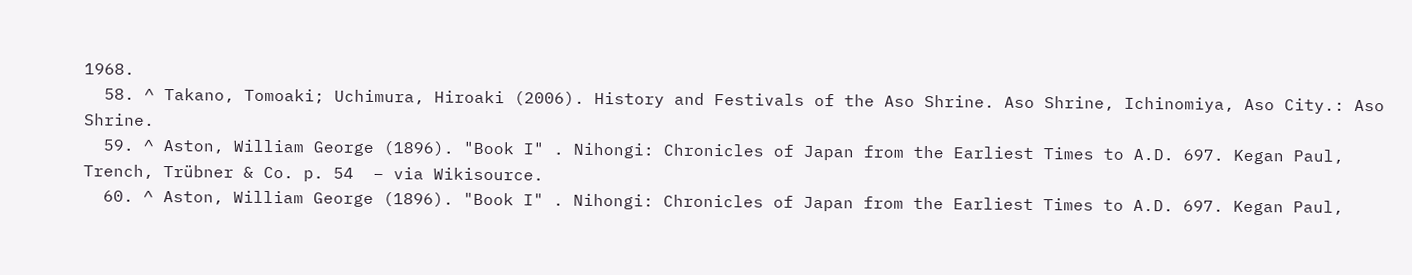1968.
  58. ^ Takano, Tomoaki; Uchimura, Hiroaki (2006). History and Festivals of the Aso Shrine. Aso Shrine, Ichinomiya, Aso City.: Aso Shrine.
  59. ^ Aston, William George (1896). "Book I" . Nihongi: Chronicles of Japan from the Earliest Times to A.D. 697. Kegan Paul, Trench, Trübner & Co. p. 54  – via Wikisource.
  60. ^ Aston, William George (1896). "Book I" . Nihongi: Chronicles of Japan from the Earliest Times to A.D. 697. Kegan Paul,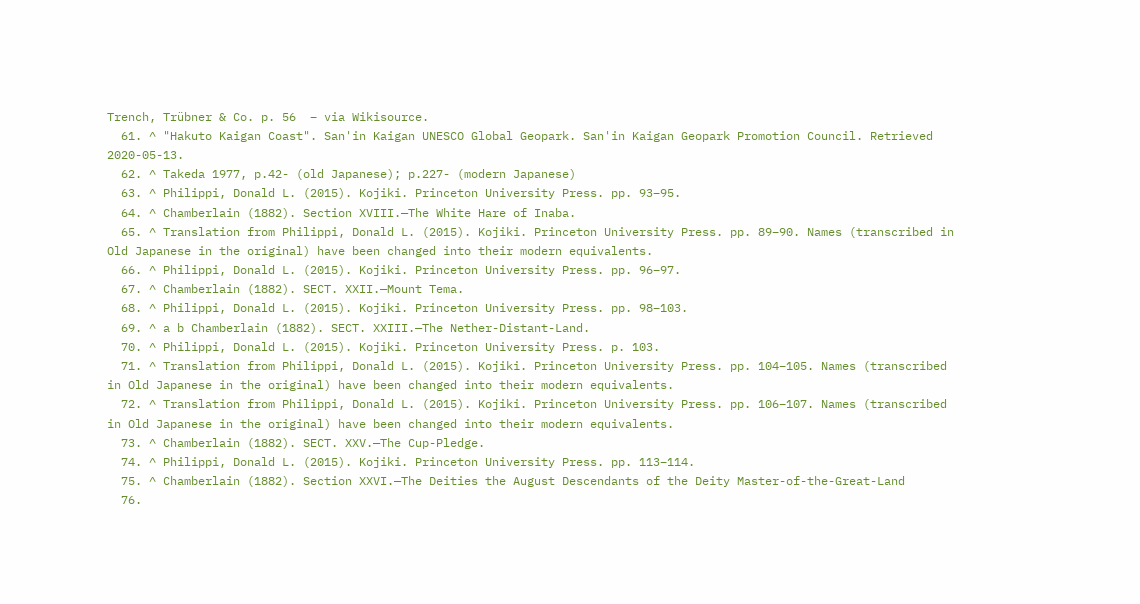Trench, Trübner & Co. p. 56  – via Wikisource.
  61. ^ "Hakuto Kaigan Coast". San'in Kaigan UNESCO Global Geopark. San'in Kaigan Geopark Promotion Council. Retrieved 2020-05-13.
  62. ^ Takeda 1977, p.42- (old Japanese); p.227- (modern Japanese)
  63. ^ Philippi, Donald L. (2015). Kojiki. Princeton University Press. pp. 93–95.
  64. ^ Chamberlain (1882). Section XVIII.—The White Hare of Inaba.
  65. ^ Translation from Philippi, Donald L. (2015). Kojiki. Princeton University Press. pp. 89–90. Names (transcribed in Old Japanese in the original) have been changed into their modern equivalents.
  66. ^ Philippi, Donald L. (2015). Kojiki. Princeton University Press. pp. 96–97.
  67. ^ Chamberlain (1882). SECT. XXII.—Mount Tema.
  68. ^ Philippi, Donald L. (2015). Kojiki. Princeton University Press. pp. 98–103.
  69. ^ a b Chamberlain (1882). SECT. XXIII.—The Nether-Distant-Land.
  70. ^ Philippi, Donald L. (2015). Kojiki. Princeton University Press. p. 103.
  71. ^ Translation from Philippi, Donald L. (2015). Kojiki. Princeton University Press. pp. 104–105. Names (transcribed in Old Japanese in the original) have been changed into their modern equivalents.
  72. ^ Translation from Philippi, Donald L. (2015). Kojiki. Princeton University Press. pp. 106–107. Names (transcribed in Old Japanese in the original) have been changed into their modern equivalents.
  73. ^ Chamberlain (1882). SECT. XXV.—The Cup-Pledge.
  74. ^ Philippi, Donald L. (2015). Kojiki. Princeton University Press. pp. 113–114.
  75. ^ Chamberlain (1882). Section XXVI.—The Deities the August Descendants of the Deity Master-of-the-Great-Land
  76.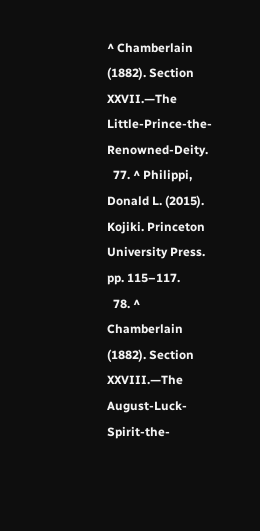^ Chamberlain (1882). Section XXVII.—The Little-Prince-the-Renowned-Deity.
  77. ^ Philippi, Donald L. (2015). Kojiki. Princeton University Press. pp. 115–117.
  78. ^ Chamberlain (1882). Section XXVIII.—The August-Luck-Spirit-the-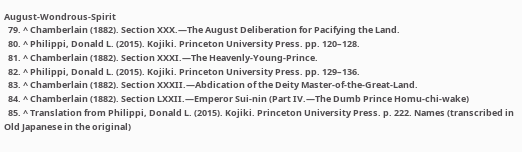August-Wondrous-Spirit
  79. ^ Chamberlain (1882). Section XXX.—The August Deliberation for Pacifying the Land.
  80. ^ Philippi, Donald L. (2015). Kojiki. Princeton University Press. pp. 120–128.
  81. ^ Chamberlain (1882). Section XXXI.—The Heavenly-Young-Prince.
  82. ^ Philippi, Donald L. (2015). Kojiki. Princeton University Press. pp. 129–136.
  83. ^ Chamberlain (1882). Section XXXII.—Abdication of the Deity Master-of-the-Great-Land.
  84. ^ Chamberlain (1882). Section LXXII.—Emperor Sui-nin (Part IV.—The Dumb Prince Homu-chi-wake)
  85. ^ Translation from Philippi, Donald L. (2015). Kojiki. Princeton University Press. p. 222. Names (transcribed in Old Japanese in the original)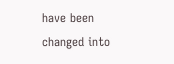have been changed into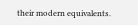their modern equivalents.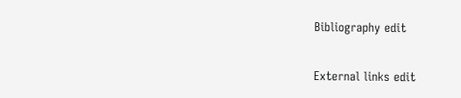Bibliography edit

External links edit